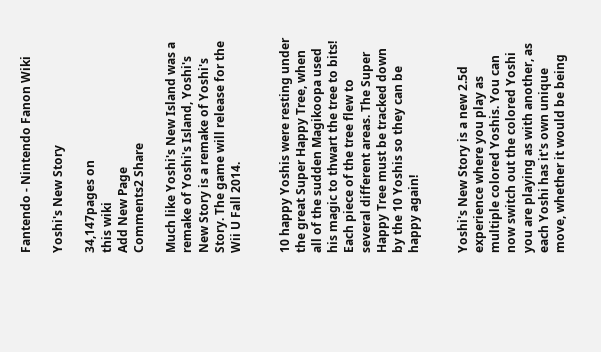Fantendo - Nintendo Fanon Wiki

Yoshi's New Story

34,147pages on
this wiki
Add New Page
Comments2 Share

Much like Yoshi's New Island was a remake of Yoshi's Island, Yoshi's New Story is a remake of Yoshi's Story. The game will release for the Wii U Fall 2014.


10 happy Yoshis were resting under the great Super Happy Tree, when all of the sudden Magikoopa used his magic to thwart the tree to bits! Each piece of the tree flew to several different areas. The Super Happy Tree must be tracked down by the 10 Yoshis so they can be happy again!


Yoshi's New Story is a new 2.5d experience where you play as multiple colored Yoshis. You can now switch out the colored Yoshi you are playing as with another, as each Yoshi has it's own unique move, whether it would be being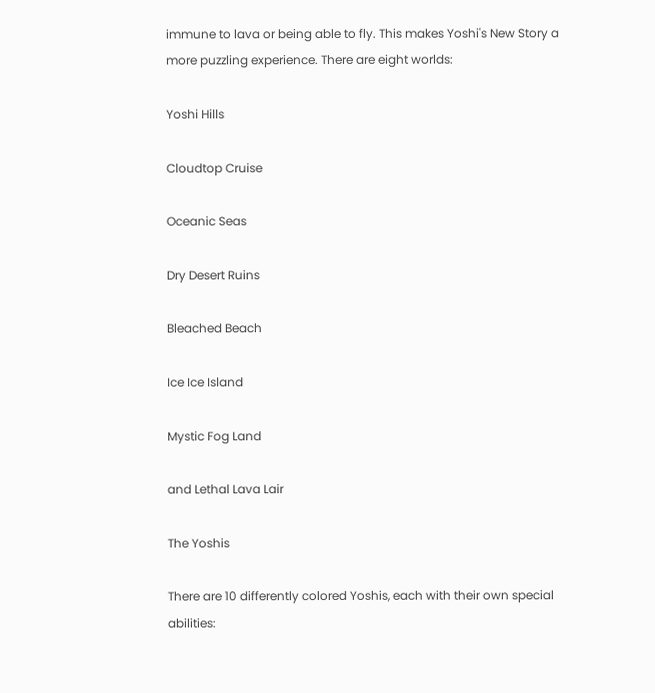immune to lava or being able to fly. This makes Yoshi's New Story a more puzzling experience. There are eight worlds:

Yoshi Hills

Cloudtop Cruise

Oceanic Seas

Dry Desert Ruins

Bleached Beach

Ice Ice Island

Mystic Fog Land

and Lethal Lava Lair

The Yoshis

There are 10 differently colored Yoshis, each with their own special abilities: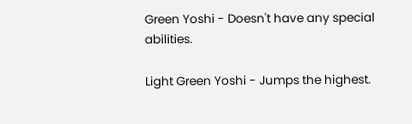Green Yoshi - Doesn't have any special abilities.

Light Green Yoshi - Jumps the highest.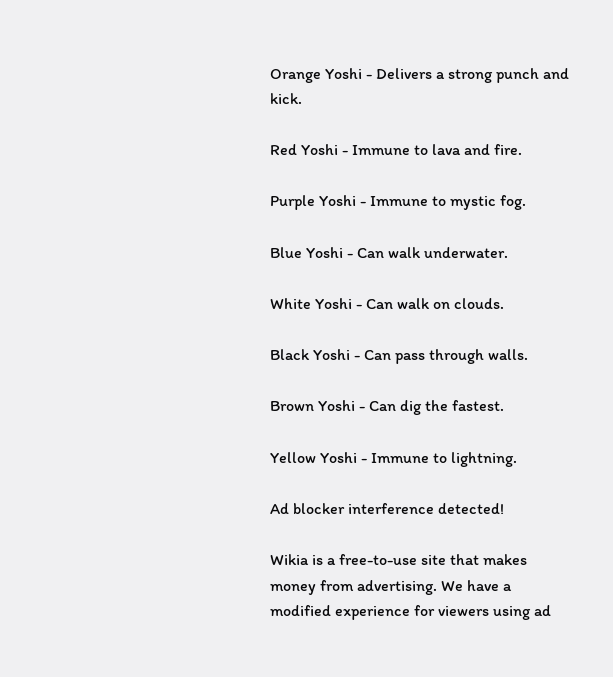Orange Yoshi - Delivers a strong punch and kick.

Red Yoshi - Immune to lava and fire.

Purple Yoshi - Immune to mystic fog.

Blue Yoshi - Can walk underwater.

White Yoshi - Can walk on clouds.

Black Yoshi - Can pass through walls.

Brown Yoshi - Can dig the fastest.

Yellow Yoshi - Immune to lightning.

Ad blocker interference detected!

Wikia is a free-to-use site that makes money from advertising. We have a modified experience for viewers using ad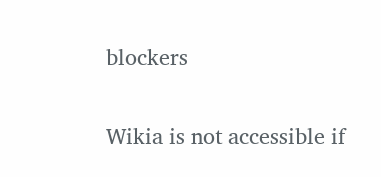blockers

Wikia is not accessible if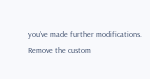you’ve made further modifications. Remove the custom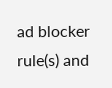ad blocker rule(s) and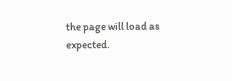the page will load as expected.